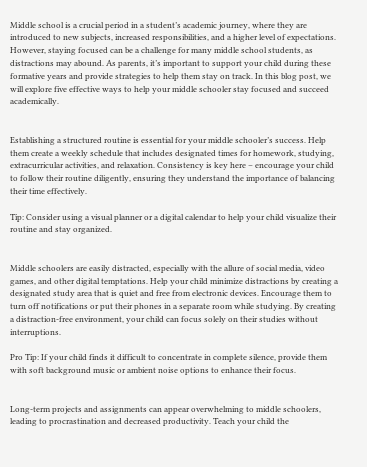Middle school is a crucial period in a student’s academic journey, where they are introduced to new subjects, increased responsibilities, and a higher level of expectations. However, staying focused can be a challenge for many middle school students, as distractions may abound. As parents, it’s important to support your child during these formative years and provide strategies to help them stay on track. In this blog post, we will explore five effective ways to help your middle schooler stay focused and succeed academically.


Establishing a structured routine is essential for your middle schooler’s success. Help them create a weekly schedule that includes designated times for homework, studying, extracurricular activities, and relaxation. Consistency is key here – encourage your child to follow their routine diligently, ensuring they understand the importance of balancing their time effectively.

Tip: Consider using a visual planner or a digital calendar to help your child visualize their routine and stay organized.


Middle schoolers are easily distracted, especially with the allure of social media, video games, and other digital temptations. Help your child minimize distractions by creating a designated study area that is quiet and free from electronic devices. Encourage them to turn off notifications or put their phones in a separate room while studying. By creating a distraction-free environment, your child can focus solely on their studies without interruptions.

Pro Tip: If your child finds it difficult to concentrate in complete silence, provide them with soft background music or ambient noise options to enhance their focus.


Long-term projects and assignments can appear overwhelming to middle schoolers, leading to procrastination and decreased productivity. Teach your child the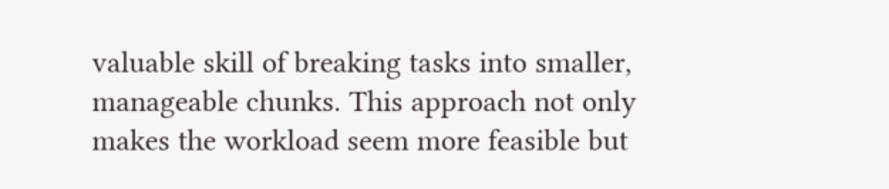valuable skill of breaking tasks into smaller, manageable chunks. This approach not only makes the workload seem more feasible but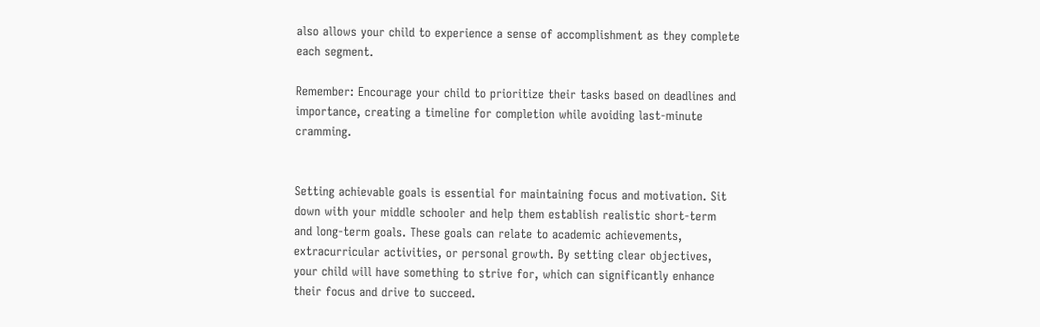also allows your child to experience a sense of accomplishment as they complete each segment.

Remember: Encourage your child to prioritize their tasks based on deadlines and importance, creating a timeline for completion while avoiding last-minute cramming.


Setting achievable goals is essential for maintaining focus and motivation. Sit down with your middle schooler and help them establish realistic short-term and long-term goals. These goals can relate to academic achievements, extracurricular activities, or personal growth. By setting clear objectives, your child will have something to strive for, which can significantly enhance their focus and drive to succeed.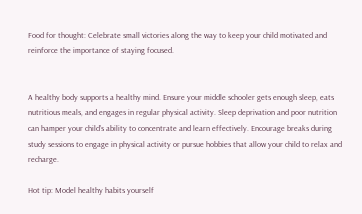Food for thought: Celebrate small victories along the way to keep your child motivated and reinforce the importance of staying focused.


A healthy body supports a healthy mind. Ensure your middle schooler gets enough sleep, eats nutritious meals, and engages in regular physical activity. Sleep deprivation and poor nutrition can hamper your child’s ability to concentrate and learn effectively. Encourage breaks during study sessions to engage in physical activity or pursue hobbies that allow your child to relax and recharge.

Hot tip: Model healthy habits yourself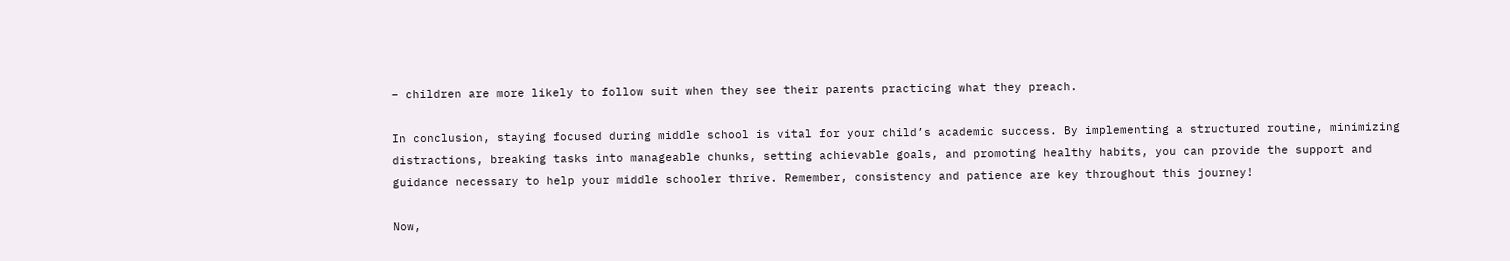– children are more likely to follow suit when they see their parents practicing what they preach.

In conclusion, staying focused during middle school is vital for your child’s academic success. By implementing a structured routine, minimizing distractions, breaking tasks into manageable chunks, setting achievable goals, and promoting healthy habits, you can provide the support and guidance necessary to help your middle schooler thrive. Remember, consistency and patience are key throughout this journey!

Now,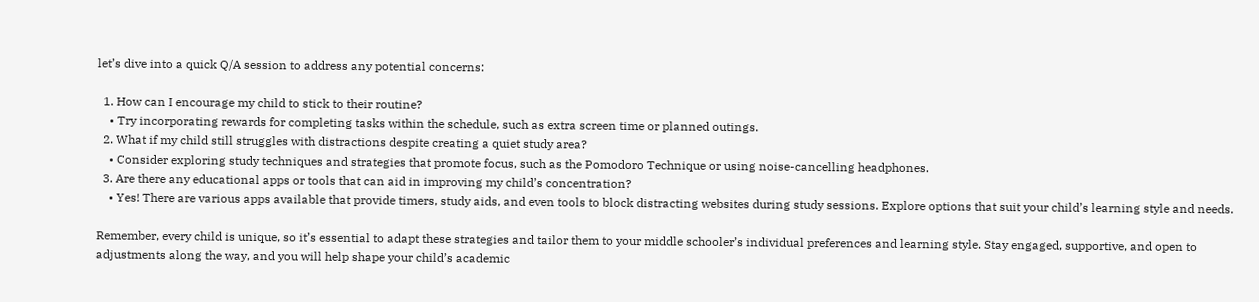let’s dive into a quick Q/A session to address any potential concerns:

  1. How can I encourage my child to stick to their routine?
    • Try incorporating rewards for completing tasks within the schedule, such as extra screen time or planned outings.
  2. What if my child still struggles with distractions despite creating a quiet study area?
    • Consider exploring study techniques and strategies that promote focus, such as the Pomodoro Technique or using noise-cancelling headphones.
  3. Are there any educational apps or tools that can aid in improving my child’s concentration?
    • Yes! There are various apps available that provide timers, study aids, and even tools to block distracting websites during study sessions. Explore options that suit your child’s learning style and needs.

Remember, every child is unique, so it’s essential to adapt these strategies and tailor them to your middle schooler’s individual preferences and learning style. Stay engaged, supportive, and open to adjustments along the way, and you will help shape your child’s academic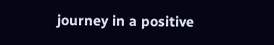journey in a positive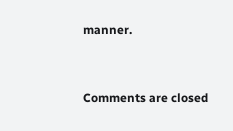manner.


Comments are closed